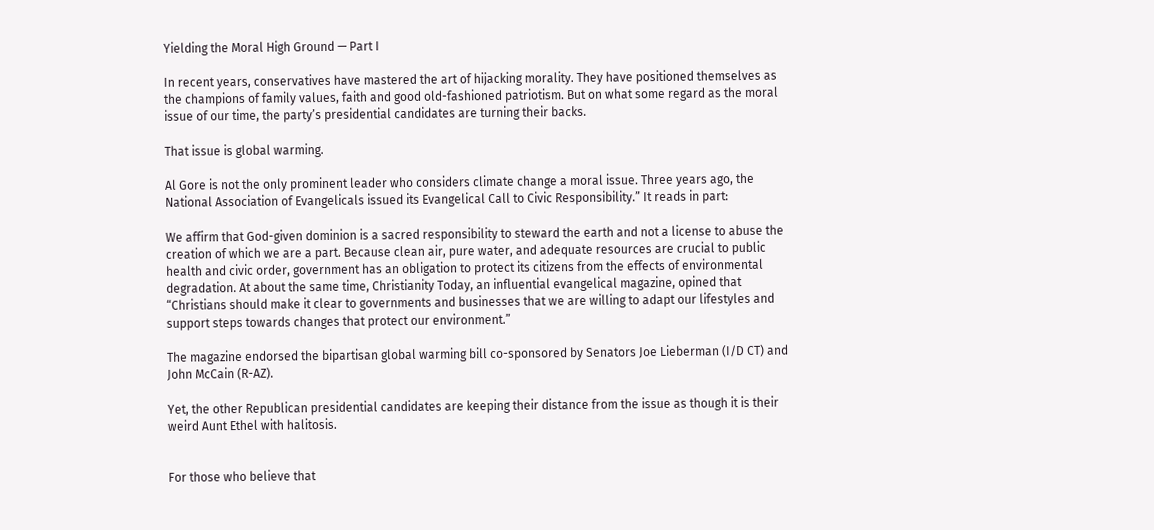Yielding the Moral High Ground — Part I

In recent years, conservatives have mastered the art of hijacking morality. They have positioned themselves as the champions of family values, faith and good old-fashioned patriotism. But on what some regard as the moral issue of our time, the party’s presidential candidates are turning their backs.

That issue is global warming.

Al Gore is not the only prominent leader who considers climate change a moral issue. Three years ago, the National Association of Evangelicals issued its Evangelical Call to Civic Responsibility.” It reads in part:

We affirm that God-given dominion is a sacred responsibility to steward the earth and not a license to abuse the creation of which we are a part. Because clean air, pure water, and adequate resources are crucial to public health and civic order, government has an obligation to protect its citizens from the effects of environmental degradation. At about the same time, Christianity Today, an influential evangelical magazine, opined that “Christians should make it clear to governments and businesses that we are willing to adapt our lifestyles and support steps towards changes that protect our environment.”

The magazine endorsed the bipartisan global warming bill co-sponsored by Senators Joe Lieberman (I/D CT) and John McCain (R-AZ).

Yet, the other Republican presidential candidates are keeping their distance from the issue as though it is their weird Aunt Ethel with halitosis.


For those who believe that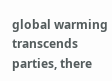global warming transcends parties, there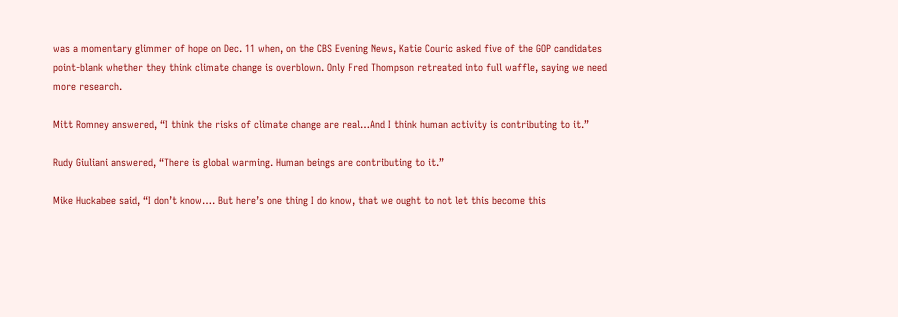was a momentary glimmer of hope on Dec. 11 when, on the CBS Evening News, Katie Couric asked five of the GOP candidates point-blank whether they think climate change is overblown. Only Fred Thompson retreated into full waffle, saying we need more research.

Mitt Romney answered, “I think the risks of climate change are real…And I think human activity is contributing to it.”

Rudy Giuliani answered, “There is global warming. Human beings are contributing to it.”

Mike Huckabee said, “I don’t know…. But here’s one thing I do know, that we ought to not let this become this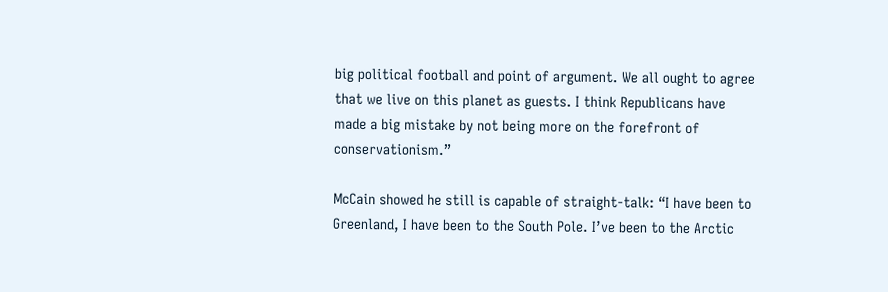big political football and point of argument. We all ought to agree that we live on this planet as guests. I think Republicans have made a big mistake by not being more on the forefront of conservationism.”

McCain showed he still is capable of straight-talk: “I have been to Greenland, I have been to the South Pole. I’ve been to the Arctic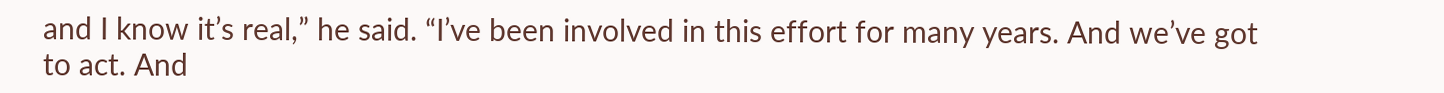and I know it’s real,” he said. “I’ve been involved in this effort for many years. And we’ve got to act. And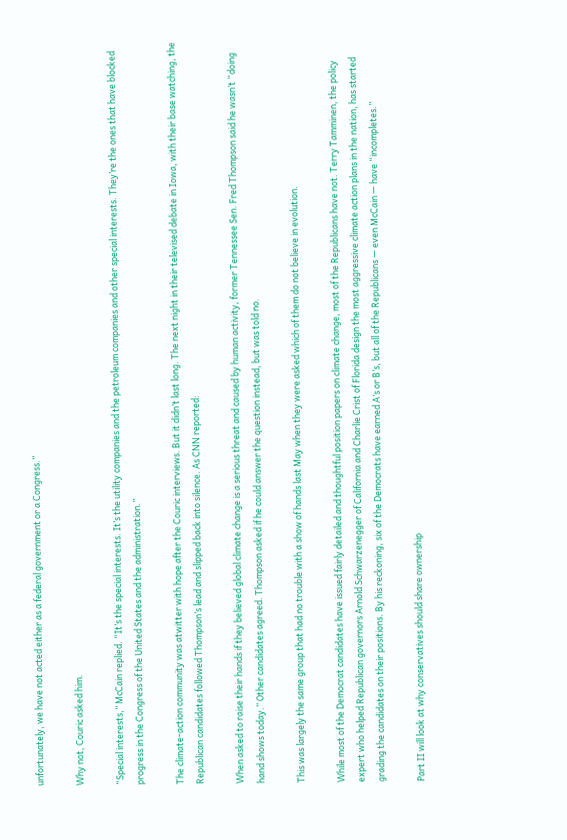unfortunately, we have not acted either as a federal government or a Congress.”

Why not, Couric asked him.

“Special interests,” McCain replied. “It’s the special interests. It’s the utility companies and the petroleum companies and other special interests. They’re the ones that have blocked progress in the Congress of the United States and the administration.”

The climate-action community was atwitter with hope after the Couric interviews. But it didn’t last long. The next night in their televised debate in Iowa, with their base watching, the Republican candidates followed Thompson’s lead and slipped back into silence. As CNN reported:

When asked to raise their hands if they believed global climate change is a serious threat and caused by human activity, former Tennessee Sen. Fred Thompson said he wasn’t “doing hand shows today.” Other candidates agreed. Thompson asked if he could answer the question instead, but was told no.

This was largely the same group that had no trouble with a show of hands last May when they were asked which of them do not believe in evolution.

While most of the Democrat candidates have issued fairly detailed and thoughtful position papers on climate change, most of the Republicans have not. Terry Tamminen, the policy expert who helped Republican governors Arnold Schwarzenegger of California and Charlie Crist of Florida design the most aggressive climate action plans in the nation, has started grading the candidates on their positions. By his reckoning, six of the Democrats have earned A’s or B’s, but all of the Republicans — even McCain — have “incompletes.”

Part II will look at why conservatives should share ownership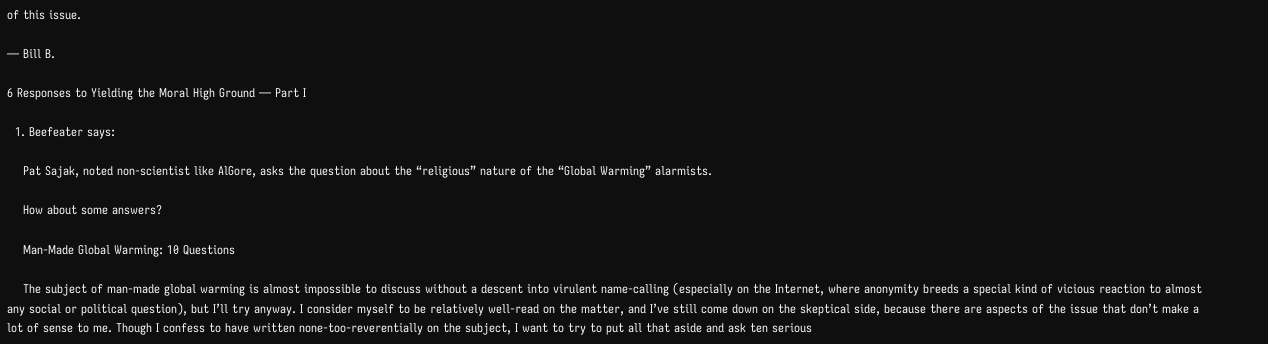of this issue.

— Bill B.

6 Responses to Yielding the Moral High Ground — Part I

  1. Beefeater says:

    Pat Sajak, noted non-scientist like AlGore, asks the question about the “religious” nature of the “Global Warming” alarmists.

    How about some answers?

    Man-Made Global Warming: 10 Questions

    The subject of man-made global warming is almost impossible to discuss without a descent into virulent name-calling (especially on the Internet, where anonymity breeds a special kind of vicious reaction to almost any social or political question), but I’ll try anyway. I consider myself to be relatively well-read on the matter, and I’ve still come down on the skeptical side, because there are aspects of the issue that don’t make a lot of sense to me. Though I confess to have written none-too-reverentially on the subject, I want to try to put all that aside and ask ten serious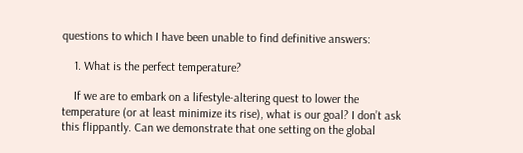questions to which I have been unable to find definitive answers:

    1. What is the perfect temperature?

    If we are to embark on a lifestyle-altering quest to lower the temperature (or at least minimize its rise), what is our goal? I don’t ask this flippantly. Can we demonstrate that one setting on the global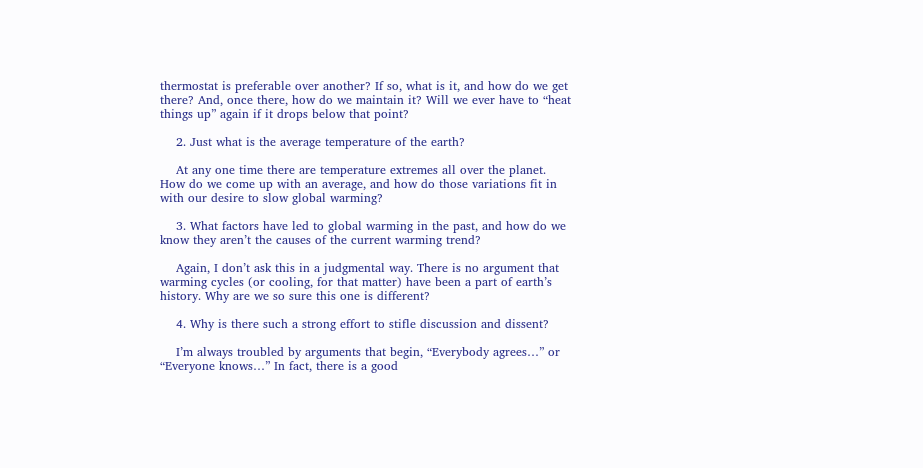thermostat is preferable over another? If so, what is it, and how do we get there? And, once there, how do we maintain it? Will we ever have to “heat things up” again if it drops below that point?

    2. Just what is the average temperature of the earth?

    At any one time there are temperature extremes all over the planet. How do we come up with an average, and how do those variations fit in with our desire to slow global warming?

    3. What factors have led to global warming in the past, and how do we know they aren’t the causes of the current warming trend?

    Again, I don’t ask this in a judgmental way. There is no argument that warming cycles (or cooling, for that matter) have been a part of earth’s history. Why are we so sure this one is different?

    4. Why is there such a strong effort to stifle discussion and dissent?

    I’m always troubled by arguments that begin, “Everybody agrees…” or “Everyone knows…” In fact, there is a good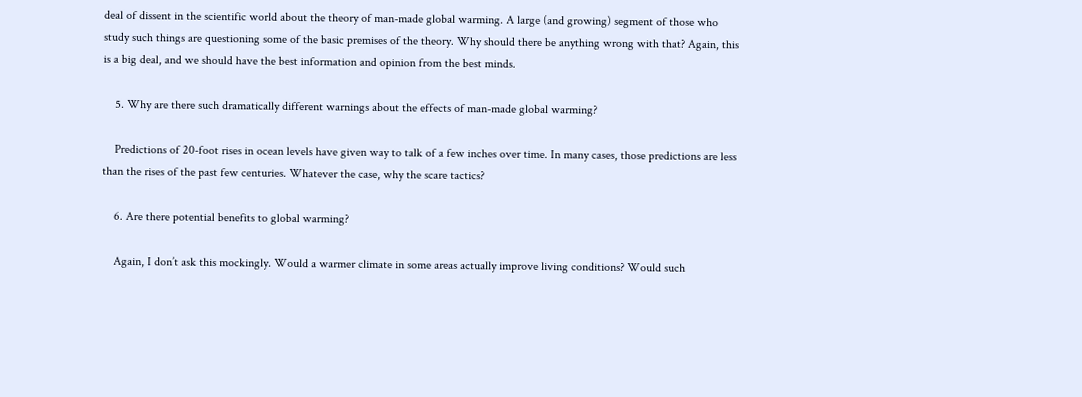deal of dissent in the scientific world about the theory of man-made global warming. A large (and growing) segment of those who study such things are questioning some of the basic premises of the theory. Why should there be anything wrong with that? Again, this is a big deal, and we should have the best information and opinion from the best minds.

    5. Why are there such dramatically different warnings about the effects of man-made global warming?

    Predictions of 20-foot rises in ocean levels have given way to talk of a few inches over time. In many cases, those predictions are less than the rises of the past few centuries. Whatever the case, why the scare tactics?

    6. Are there potential benefits to global warming?

    Again, I don’t ask this mockingly. Would a warmer climate in some areas actually improve living conditions? Would such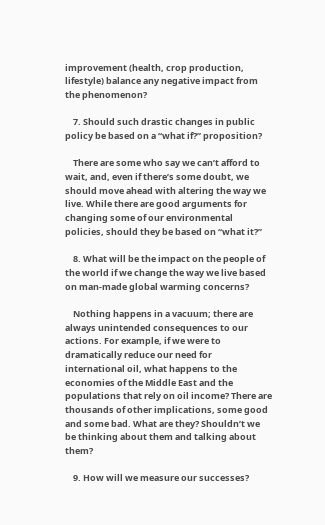improvement (health, crop production, lifestyle) balance any negative impact from the phenomenon?

    7. Should such drastic changes in public policy be based on a “what if?” proposition?

    There are some who say we can’t afford to wait, and, even if there’s some doubt, we should move ahead with altering the way we live. While there are good arguments for changing some of our environmental policies, should they be based on “what it?”

    8. What will be the impact on the people of the world if we change the way we live based on man-made global warming concerns?

    Nothing happens in a vacuum; there are always unintended consequences to our actions. For example, if we were to dramatically reduce our need for international oil, what happens to the economies of the Middle East and the populations that rely on oil income? There are thousands of other implications, some good and some bad. What are they? Shouldn’t we be thinking about them and talking about them?

    9. How will we measure our successes?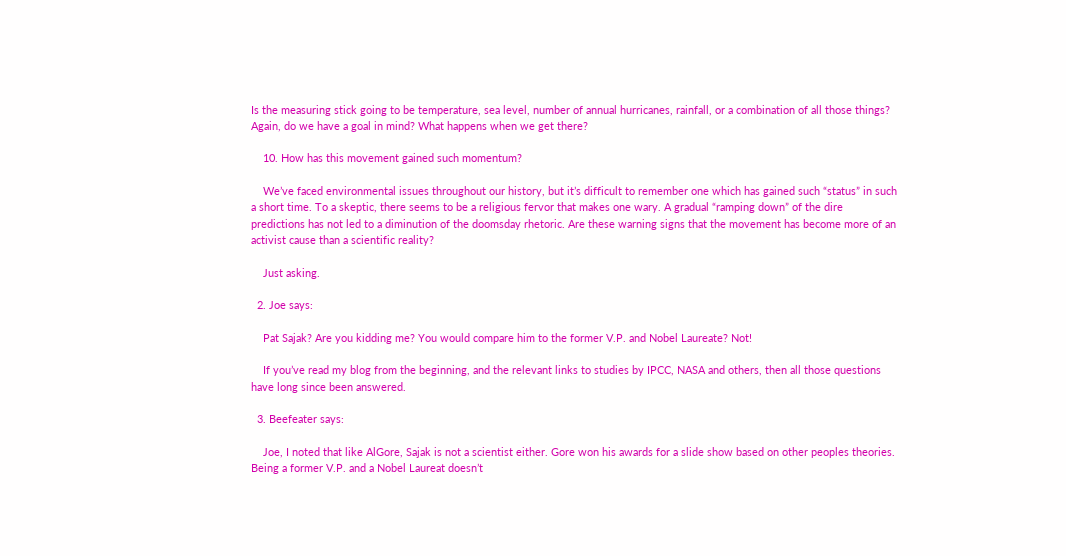Is the measuring stick going to be temperature, sea level, number of annual hurricanes, rainfall, or a combination of all those things? Again, do we have a goal in mind? What happens when we get there?

    10. How has this movement gained such momentum?

    We’ve faced environmental issues throughout our history, but it’s difficult to remember one which has gained such “status” in such a short time. To a skeptic, there seems to be a religious fervor that makes one wary. A gradual “ramping down” of the dire predictions has not led to a diminution of the doomsday rhetoric. Are these warning signs that the movement has become more of an activist cause than a scientific reality?

    Just asking.

  2. Joe says:

    Pat Sajak? Are you kidding me? You would compare him to the former V.P. and Nobel Laureate? Not!

    If you’ve read my blog from the beginning, and the relevant links to studies by IPCC, NASA and others, then all those questions have long since been answered.

  3. Beefeater says:

    Joe, I noted that like AlGore, Sajak is not a scientist either. Gore won his awards for a slide show based on other peoples theories. Being a former V.P. and a Nobel Laureat doesn’t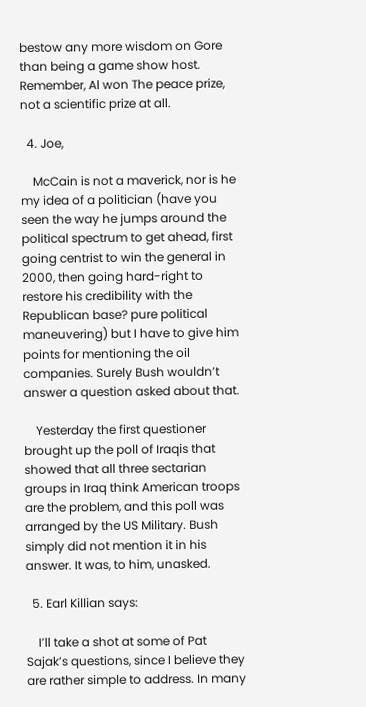bestow any more wisdom on Gore than being a game show host. Remember, Al won The peace prize, not a scientific prize at all.

  4. Joe,

    McCain is not a maverick, nor is he my idea of a politician (have you seen the way he jumps around the political spectrum to get ahead, first going centrist to win the general in 2000, then going hard-right to restore his credibility with the Republican base? pure political maneuvering) but I have to give him points for mentioning the oil companies. Surely Bush wouldn’t answer a question asked about that.

    Yesterday the first questioner brought up the poll of Iraqis that showed that all three sectarian groups in Iraq think American troops are the problem, and this poll was arranged by the US Military. Bush simply did not mention it in his answer. It was, to him, unasked.

  5. Earl Killian says:

    I’ll take a shot at some of Pat Sajak’s questions, since I believe they are rather simple to address. In many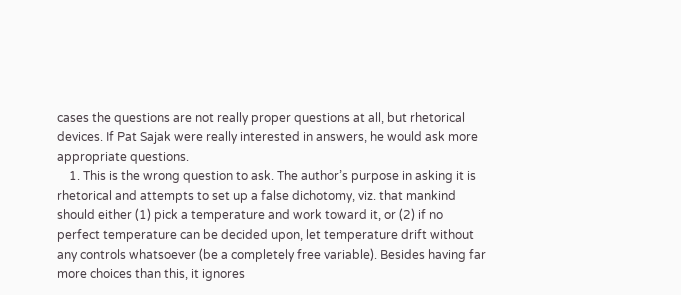cases the questions are not really proper questions at all, but rhetorical devices. If Pat Sajak were really interested in answers, he would ask more appropriate questions.
    1. This is the wrong question to ask. The author’s purpose in asking it is rhetorical and attempts to set up a false dichotomy, viz. that mankind should either (1) pick a temperature and work toward it, or (2) if no perfect temperature can be decided upon, let temperature drift without any controls whatsoever (be a completely free variable). Besides having far more choices than this, it ignores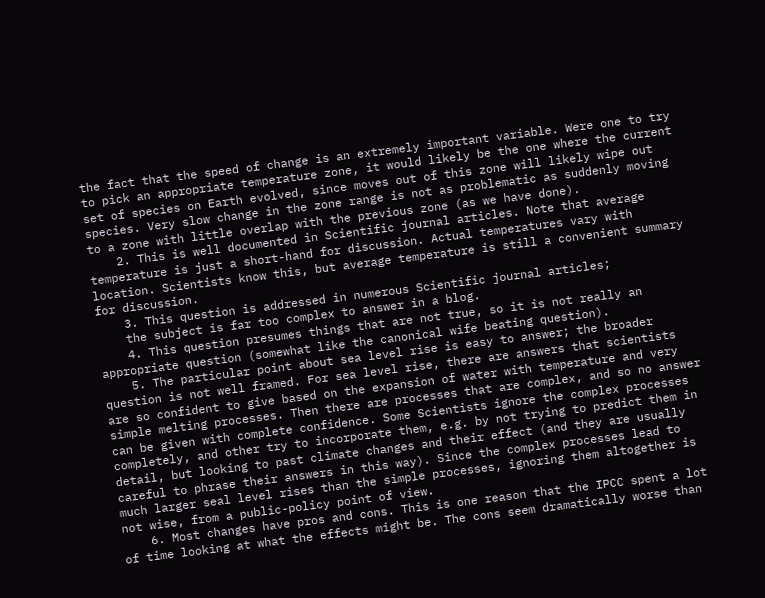the fact that the speed of change is an extremely important variable. Were one to try to pick an appropriate temperature zone, it would likely be the one where the current set of species on Earth evolved, since moves out of this zone will likely wipe out species. Very slow change in the zone range is not as problematic as suddenly moving to a zone with little overlap with the previous zone (as we have done).
    2. This is well documented in Scientific journal articles. Note that average temperature is just a short-hand for discussion. Actual temperatures vary with location. Scientists know this, but average temperature is still a convenient summary for discussion.
    3. This question is addressed in numerous Scientific journal articles;
    the subject is far too complex to answer in a blog.
    4. This question presumes things that are not true, so it is not really an appropriate question (somewhat like the canonical wife beating question).
    5. The particular point about sea level rise is easy to answer; the broader question is not well framed. For sea level rise, there are answers that scientists are so confident to give based on the expansion of water with temperature and very simple melting processes. Then there are processes that are complex, and so no answer can be given with complete confidence. Some Scientists ignore the complex processes completely, and other try to incorporate them, e.g. by not trying to predict them in detail, but looking to past climate changes and their effect (and they are usually careful to phrase their answers in this way). Since the complex processes lead to much larger seal level rises than the simple processes, ignoring them altogether is not wise, from a public-policy point of view.
    6. Most changes have pros and cons. This is one reason that the IPCC spent a lot of time looking at what the effects might be. The cons seem dramatically worse than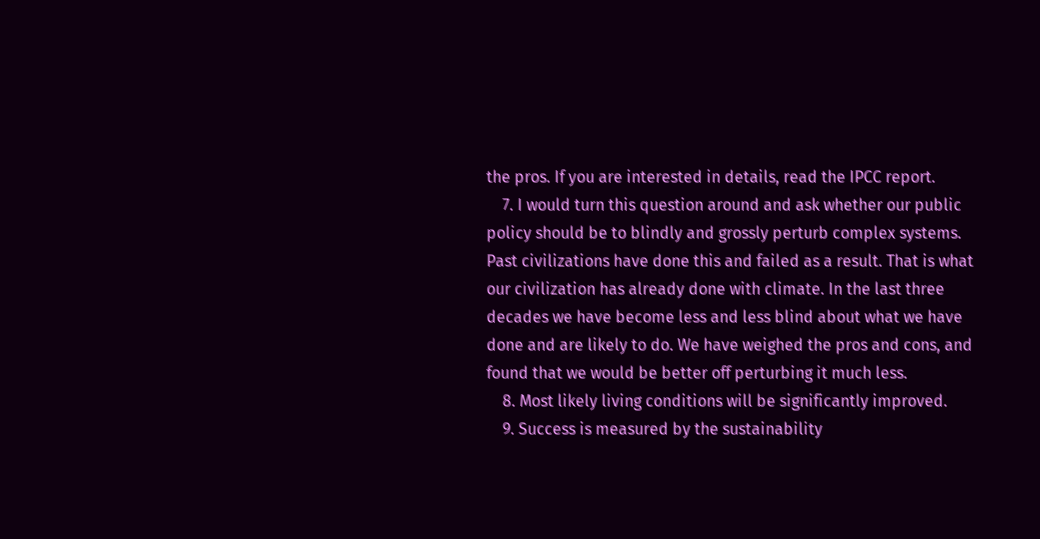the pros. If you are interested in details, read the IPCC report.
    7. I would turn this question around and ask whether our public policy should be to blindly and grossly perturb complex systems. Past civilizations have done this and failed as a result. That is what our civilization has already done with climate. In the last three decades we have become less and less blind about what we have done and are likely to do. We have weighed the pros and cons, and found that we would be better off perturbing it much less.
    8. Most likely living conditions will be significantly improved.
    9. Success is measured by the sustainability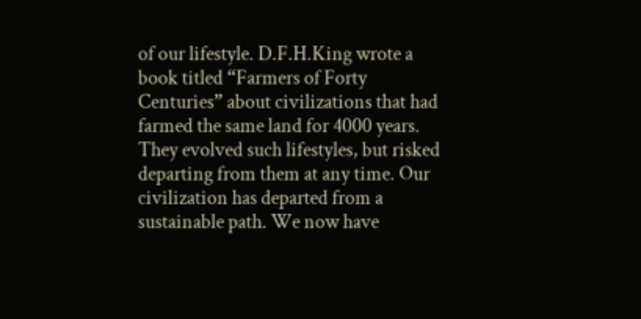of our lifestyle. D.F.H.King wrote a book titled “Farmers of Forty Centuries” about civilizations that had farmed the same land for 4000 years. They evolved such lifestyles, but risked departing from them at any time. Our civilization has departed from a sustainable path. We now have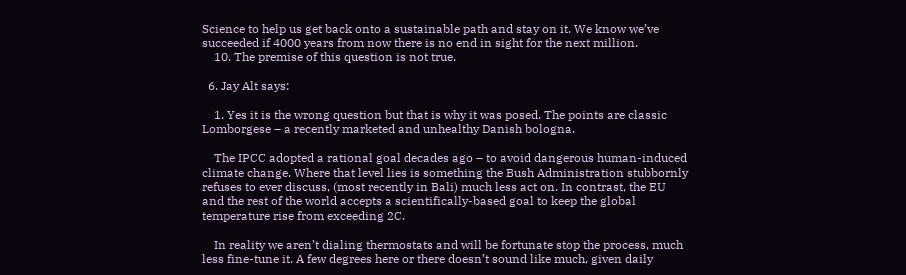Science to help us get back onto a sustainable path and stay on it. We know we’ve succeeded if 4000 years from now there is no end in sight for the next million.
    10. The premise of this question is not true.

  6. Jay Alt says:

    1. Yes it is the wrong question but that is why it was posed. The points are classic Lomborgese – a recently marketed and unhealthy Danish bologna.

    The IPCC adopted a rational goal decades ago – to avoid dangerous human-induced climate change. Where that level lies is something the Bush Administration stubbornly refuses to ever discuss, (most recently in Bali) much less act on. In contrast, the EU and the rest of the world accepts a scientifically-based goal to keep the global temperature rise from exceeding 2C.

    In reality we aren’t dialing thermostats and will be fortunate stop the process, much less fine-tune it. A few degrees here or there doesn’t sound like much, given daily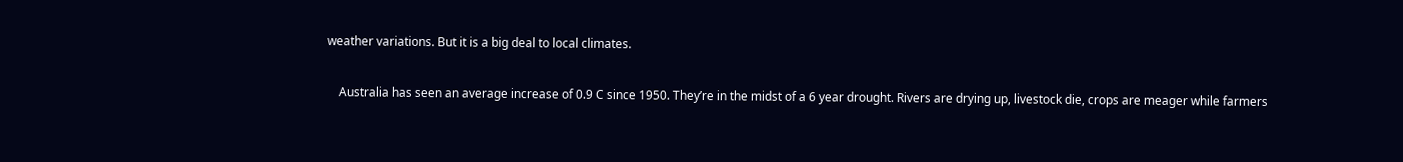weather variations. But it is a big deal to local climates.

    Australia has seen an average increase of 0.9 C since 1950. They’re in the midst of a 6 year drought. Rivers are drying up, livestock die, crops are meager while farmers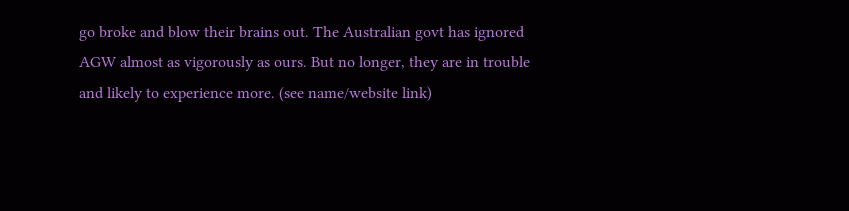go broke and blow their brains out. The Australian govt has ignored AGW almost as vigorously as ours. But no longer, they are in trouble and likely to experience more. (see name/website link)